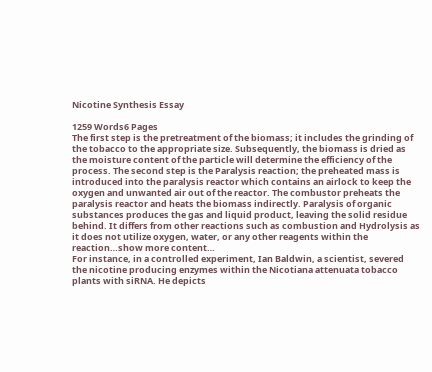Nicotine Synthesis Essay

1259 Words6 Pages
The first step is the pretreatment of the biomass; it includes the grinding of the tobacco to the appropriate size. Subsequently, the biomass is dried as the moisture content of the particle will determine the efficiency of the process. The second step is the Paralysis reaction; the preheated mass is introduced into the paralysis reactor which contains an airlock to keep the oxygen and unwanted air out of the reactor. The combustor preheats the paralysis reactor and heats the biomass indirectly. Paralysis of organic substances produces the gas and liquid product, leaving the solid residue behind. It differs from other reactions such as combustion and Hydrolysis as it does not utilize oxygen, water, or any other reagents within the reaction…show more content…
For instance, in a controlled experiment, Ian Baldwin, a scientist, severed the nicotine producing enzymes within the Nicotiana attenuata tobacco plants with siRNA. He depicts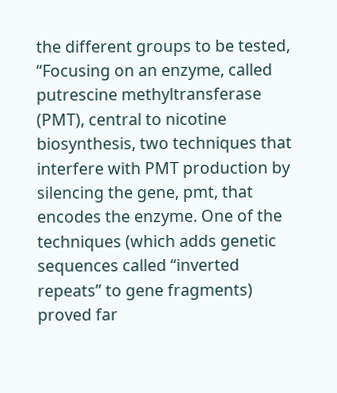the different groups to be tested, “Focusing on an enzyme, called putrescine methyltransferase (PMT), central to nicotine biosynthesis, two techniques that interfere with PMT production by silencing the gene, pmt, that encodes the enzyme. One of the techniques (which adds genetic sequences called “inverted repeats” to gene fragments) proved far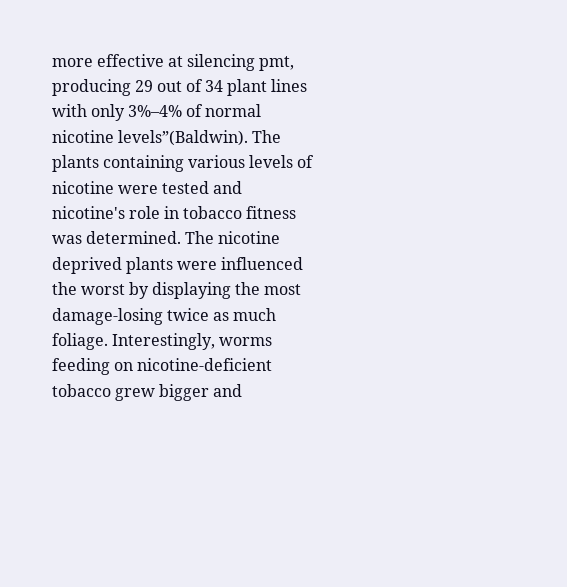more effective at silencing pmt, producing 29 out of 34 plant lines with only 3%–4% of normal nicotine levels”(Baldwin). The plants containing various levels of nicotine were tested and nicotine's role in tobacco fitness was determined. The nicotine deprived plants were influenced the worst by displaying the most damage-losing twice as much foliage. Interestingly, worms feeding on nicotine-deficient tobacco grew bigger and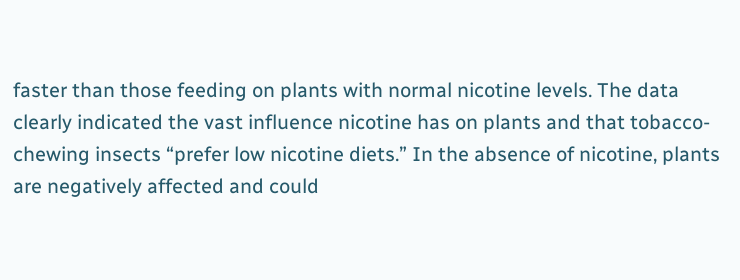faster than those feeding on plants with normal nicotine levels. The data clearly indicated the vast influence nicotine has on plants and that tobacco-chewing insects “prefer low nicotine diets.” In the absence of nicotine, plants are negatively affected and could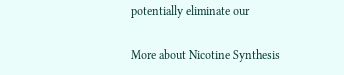potentially eliminate our

More about Nicotine Synthesis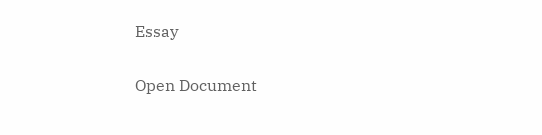Essay

Open Document